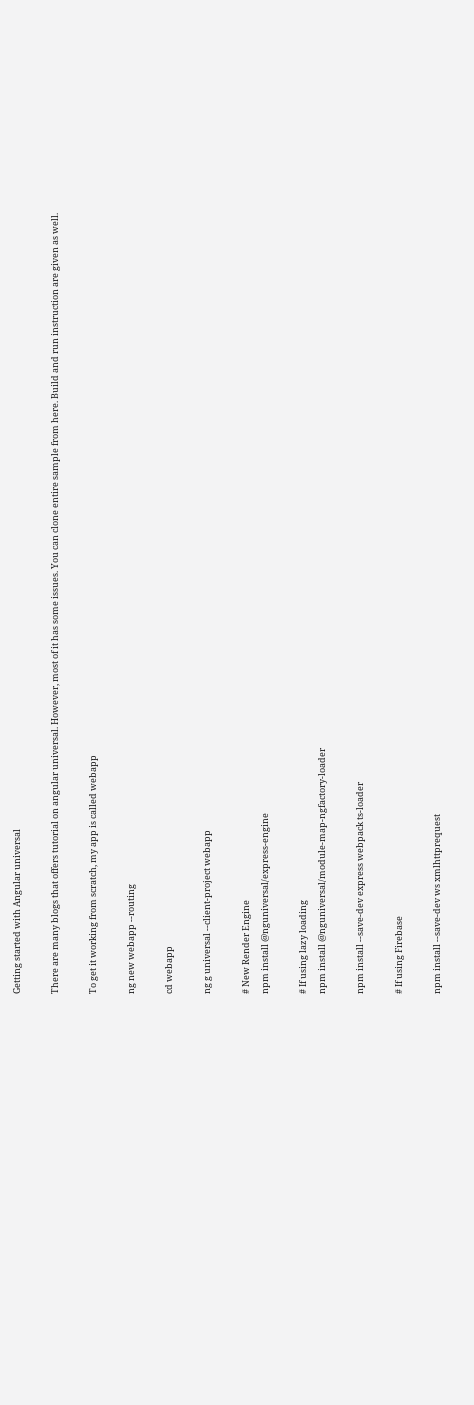Getting started with Angular universal

There are many blogs that offers tutorial on angular universal. However, most of it has some issues. You can clone entire sample from here. Build and run instruction are given as well.

To get it working from scratch, my app is called webapp

ng new webapp --routing

cd webapp

ng g universal --client-project webapp

# New Render Engine
npm install @nguniversal/express-engine

# If using lazy loading
npm install @nguniversal/module-map-ngfactory-loader

npm install --save-dev express webpack ts-loader

# If using Firebase

npm install --save-dev ws xmlhttprequest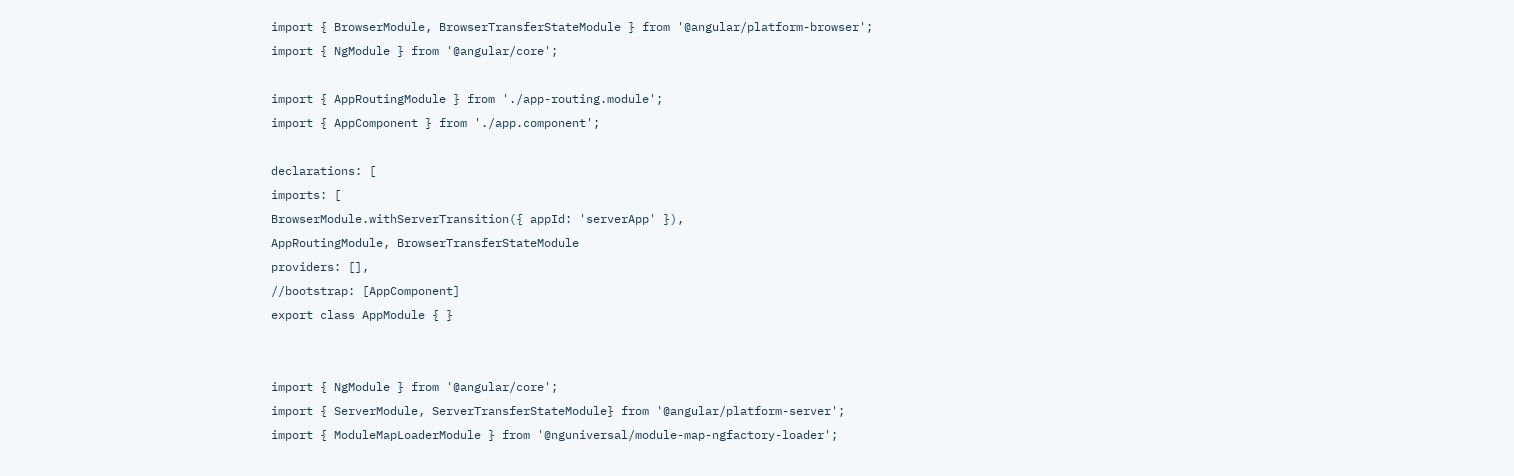import { BrowserModule, BrowserTransferStateModule } from '@angular/platform-browser';
import { NgModule } from '@angular/core';

import { AppRoutingModule } from './app-routing.module';
import { AppComponent } from './app.component';

declarations: [
imports: [
BrowserModule.withServerTransition({ appId: 'serverApp' }),
AppRoutingModule, BrowserTransferStateModule
providers: [],
//bootstrap: [AppComponent]
export class AppModule { }


import { NgModule } from '@angular/core';
import { ServerModule, ServerTransferStateModule} from '@angular/platform-server';
import { ModuleMapLoaderModule } from '@nguniversal/module-map-ngfactory-loader';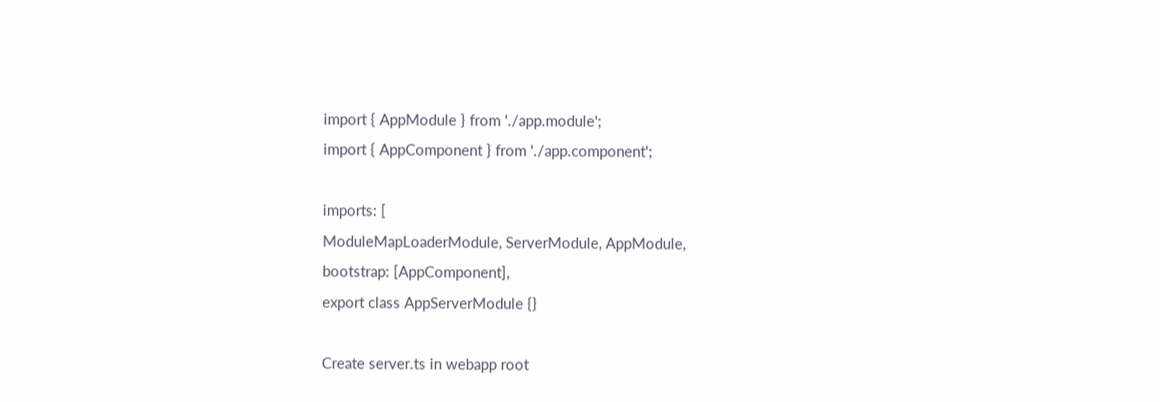import { AppModule } from './app.module';
import { AppComponent } from './app.component';

imports: [
ModuleMapLoaderModule, ServerModule, AppModule,
bootstrap: [AppComponent],
export class AppServerModule {}

Create server.ts in webapp root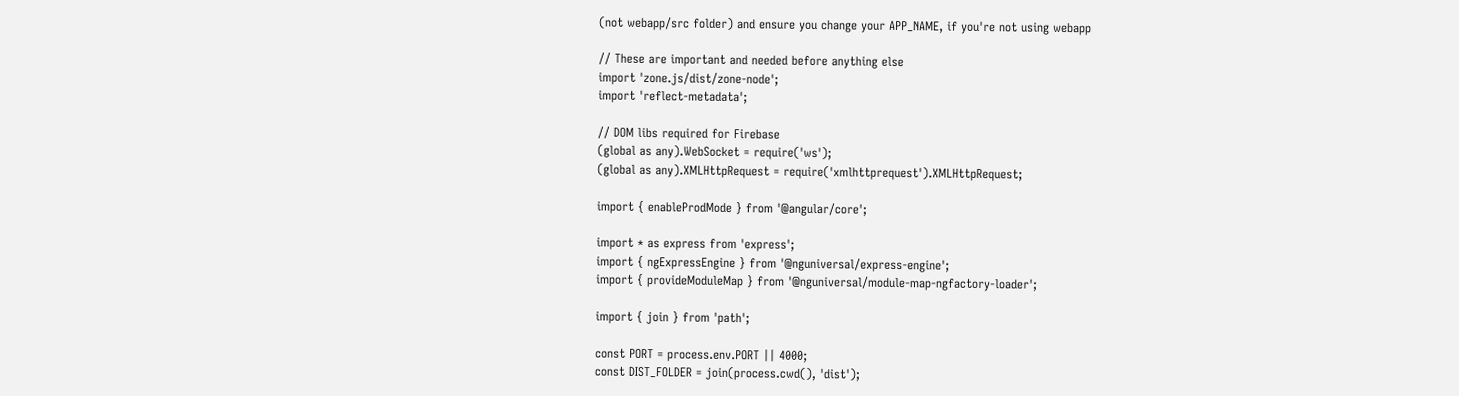(not webapp/src folder) and ensure you change your APP_NAME, if you're not using webapp

// These are important and needed before anything else
import 'zone.js/dist/zone-node';
import 'reflect-metadata';

// DOM libs required for Firebase
(global as any).WebSocket = require('ws');
(global as any).XMLHttpRequest = require('xmlhttprequest').XMLHttpRequest;

import { enableProdMode } from '@angular/core';

import * as express from 'express';
import { ngExpressEngine } from '@nguniversal/express-engine';
import { provideModuleMap } from '@nguniversal/module-map-ngfactory-loader';

import { join } from 'path';

const PORT = process.env.PORT || 4000;
const DIST_FOLDER = join(process.cwd(), 'dist');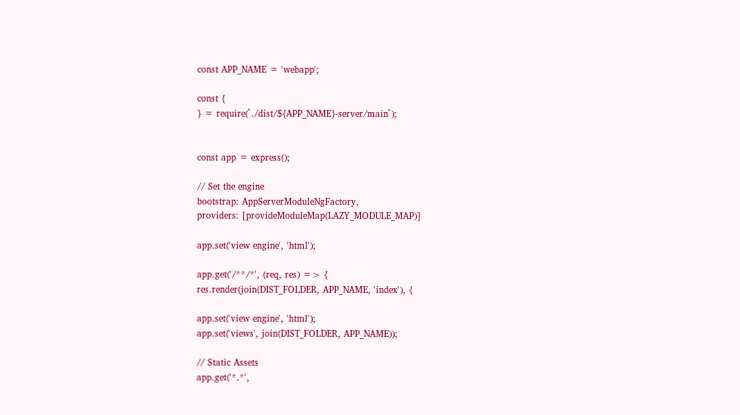const APP_NAME = 'webapp';

const {
} = require(`./dist/${APP_NAME}-server/main`);


const app = express();

// Set the engine
bootstrap: AppServerModuleNgFactory,
providers: [provideModuleMap(LAZY_MODULE_MAP)]

app.set('view engine', 'html');

app.get('/**/*', (req, res) => {
res.render(join(DIST_FOLDER, APP_NAME, 'index'), {

app.set('view engine', 'html');
app.set('views', join(DIST_FOLDER, APP_NAME));

// Static Assets
app.get('*.*',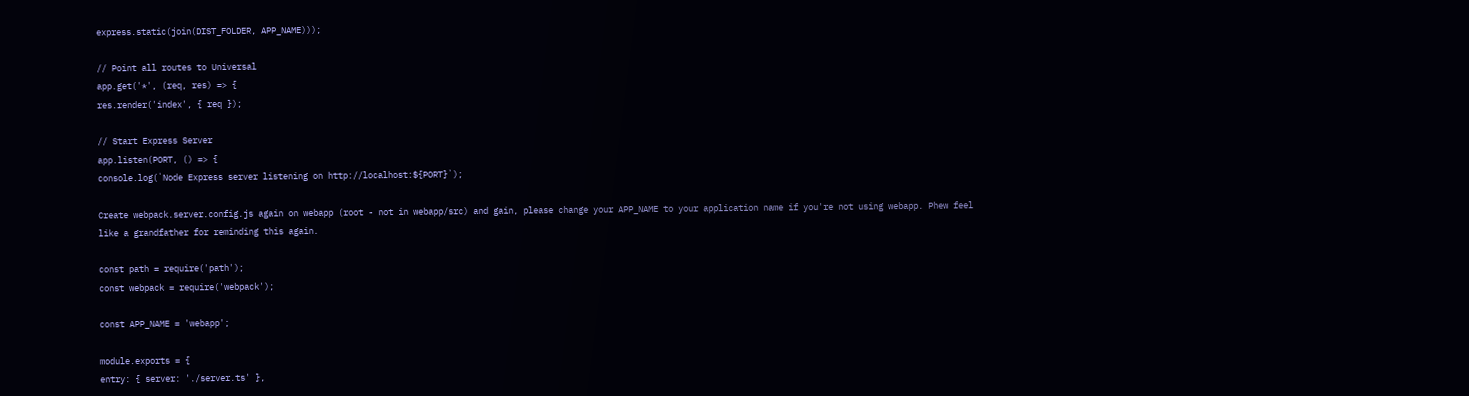express.static(join(DIST_FOLDER, APP_NAME)));

// Point all routes to Universal
app.get('*', (req, res) => {
res.render('index', { req });

// Start Express Server
app.listen(PORT, () => {
console.log(`Node Express server listening on http://localhost:${PORT}`);

Create webpack.server.config.js again on webapp (root - not in webapp/src) and gain, please change your APP_NAME to your application name if you're not using webapp. Phew feel like a grandfather for reminding this again.

const path = require('path');
const webpack = require('webpack');

const APP_NAME = 'webapp';

module.exports = {
entry: { server: './server.ts' },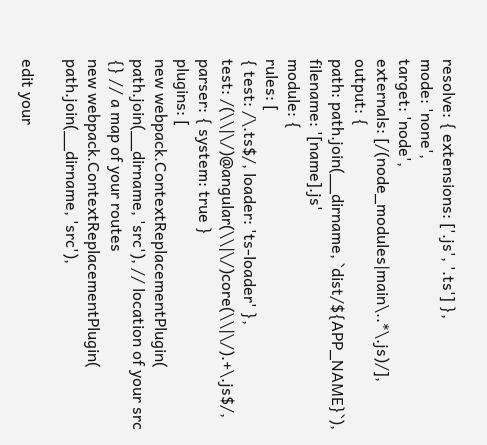resolve: { extensions: ['.js', '.ts'] },
mode: 'none',
target: 'node',
externals: [/(node_modules|main\..*\.js)/],
output: {
path: path.join(__dirname, `dist/${APP_NAME}`),
filename: '[name].js'
module: {
rules: [
{ test: /\.ts$/, loader: 'ts-loader' },
test: /(\\|\/)@angular(\\|\/)core(\\|\/).+\.js$/,
parser: { system: true }
plugins: [
new webpack.ContextReplacementPlugin(
path.join(__dirname, 'src'), // location of your src
{} // a map of your routes
new webpack.ContextReplacementPlugin(
path.join(__dirname, 'src'),

edit your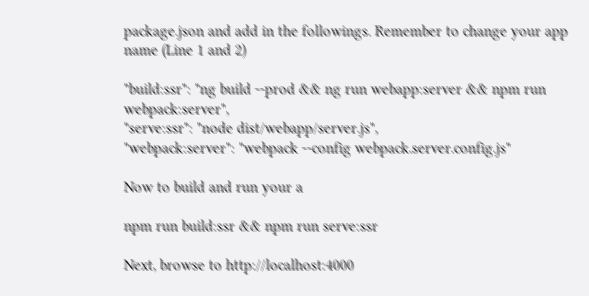package.json and add in the followings. Remember to change your app name (Line 1 and 2)

"build:ssr": "ng build --prod && ng run webapp:server && npm run webpack:server",
"serve:ssr": "node dist/webapp/server.js",
"webpack:server": "webpack --config webpack.server.config.js"

Now to build and run your a

npm run build:ssr && npm run serve:ssr

Next, browse to http://localhost:4000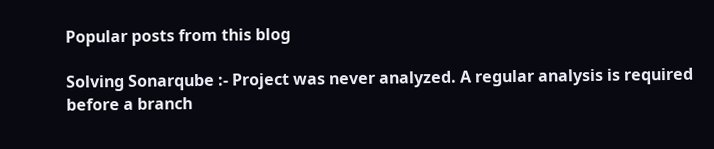Popular posts from this blog

Solving Sonarqube :- Project was never analyzed. A regular analysis is required before a branch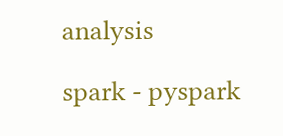analysis

spark - pyspark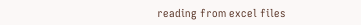reading from excel files